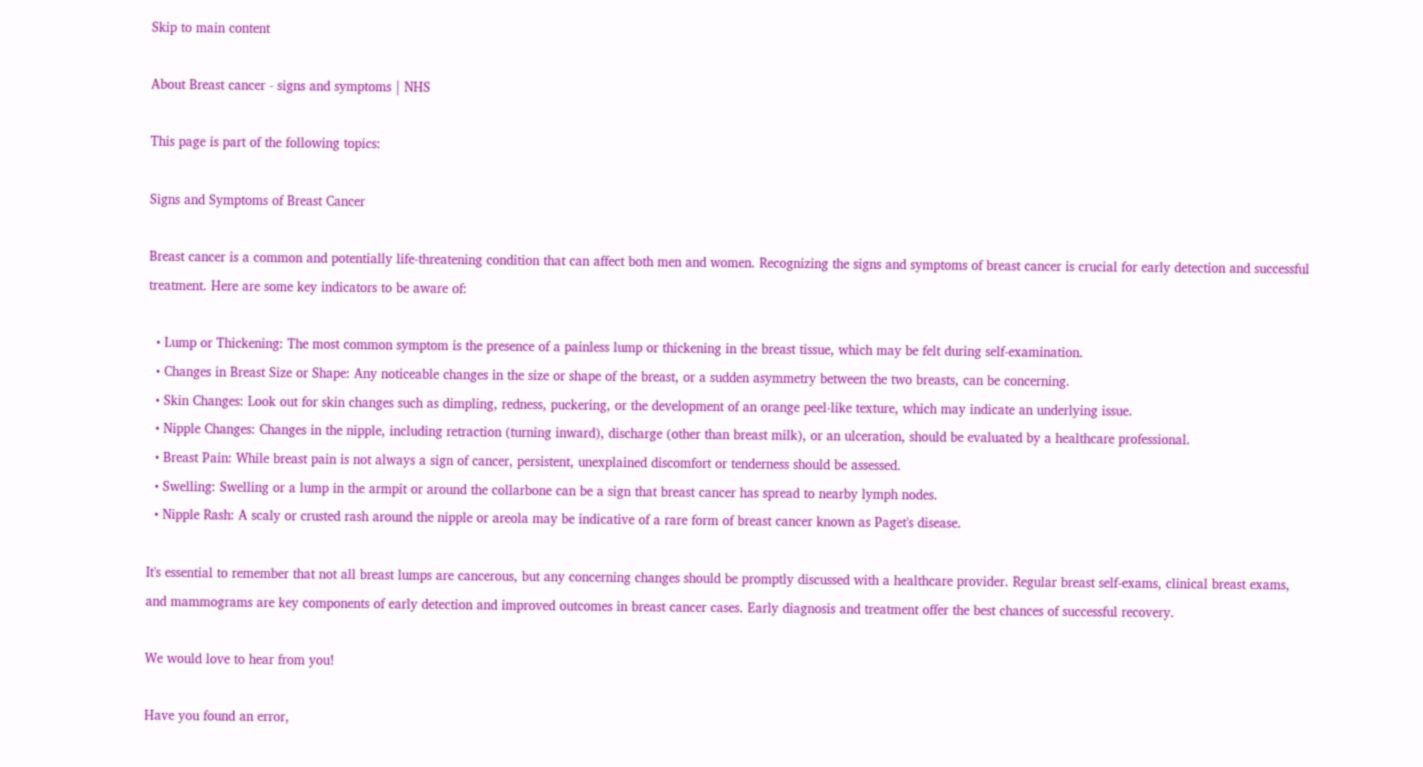Skip to main content

About Breast cancer - signs and symptoms | NHS

This page is part of the following topics:

Signs and Symptoms of Breast Cancer

Breast cancer is a common and potentially life-threatening condition that can affect both men and women. Recognizing the signs and symptoms of breast cancer is crucial for early detection and successful treatment. Here are some key indicators to be aware of:

  • Lump or Thickening: The most common symptom is the presence of a painless lump or thickening in the breast tissue, which may be felt during self-examination.
  • Changes in Breast Size or Shape: Any noticeable changes in the size or shape of the breast, or a sudden asymmetry between the two breasts, can be concerning.
  • Skin Changes: Look out for skin changes such as dimpling, redness, puckering, or the development of an orange peel-like texture, which may indicate an underlying issue.
  • Nipple Changes: Changes in the nipple, including retraction (turning inward), discharge (other than breast milk), or an ulceration, should be evaluated by a healthcare professional.
  • Breast Pain: While breast pain is not always a sign of cancer, persistent, unexplained discomfort or tenderness should be assessed.
  • Swelling: Swelling or a lump in the armpit or around the collarbone can be a sign that breast cancer has spread to nearby lymph nodes.
  • Nipple Rash: A scaly or crusted rash around the nipple or areola may be indicative of a rare form of breast cancer known as Paget's disease.

It's essential to remember that not all breast lumps are cancerous, but any concerning changes should be promptly discussed with a healthcare provider. Regular breast self-exams, clinical breast exams, and mammograms are key components of early detection and improved outcomes in breast cancer cases. Early diagnosis and treatment offer the best chances of successful recovery.

We would love to hear from you!

Have you found an error,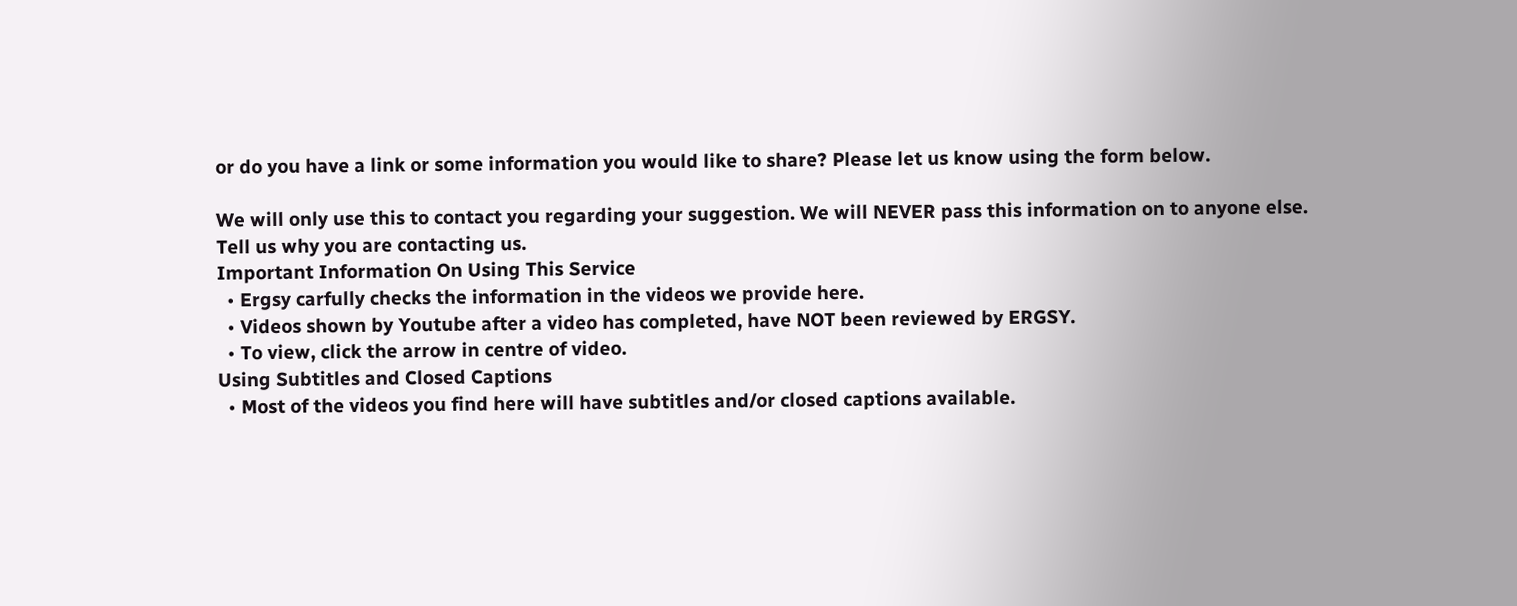or do you have a link or some information you would like to share? Please let us know using the form below.

We will only use this to contact you regarding your suggestion. We will NEVER pass this information on to anyone else.
Tell us why you are contacting us.
Important Information On Using This Service
  • Ergsy carfully checks the information in the videos we provide here.
  • Videos shown by Youtube after a video has completed, have NOT been reviewed by ERGSY.
  • To view, click the arrow in centre of video.
Using Subtitles and Closed Captions
  • Most of the videos you find here will have subtitles and/or closed captions available.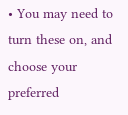• You may need to turn these on, and choose your preferred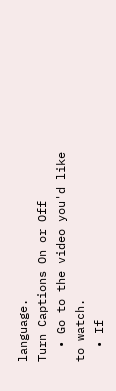language.
Turn Captions On or Off
  • Go to the video you'd like to watch.
  • If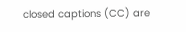closed captions (CC) are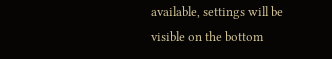available, settings will be visible on the bottom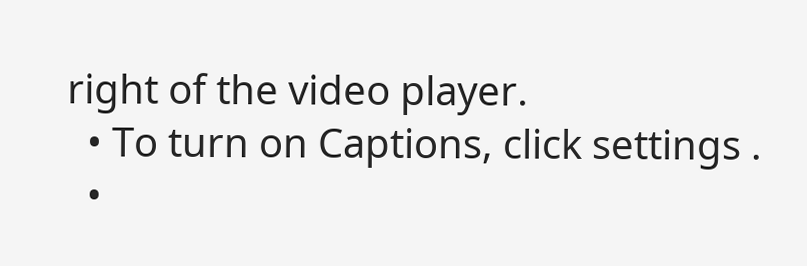right of the video player.
  • To turn on Captions, click settings .
  •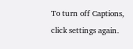To turn off Captions, click settings again.